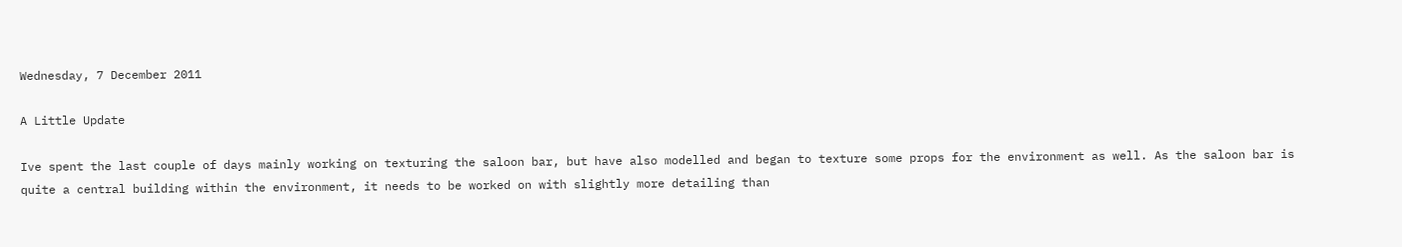Wednesday, 7 December 2011

A Little Update

Ive spent the last couple of days mainly working on texturing the saloon bar, but have also modelled and began to texture some props for the environment as well. As the saloon bar is quite a central building within the environment, it needs to be worked on with slightly more detailing than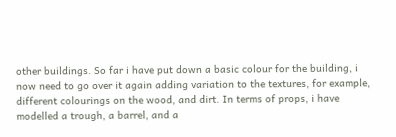other buildings. So far i have put down a basic colour for the building, i now need to go over it again adding variation to the textures, for example, different colourings on the wood, and dirt. In terms of props, i have modelled a trough, a barrel, and a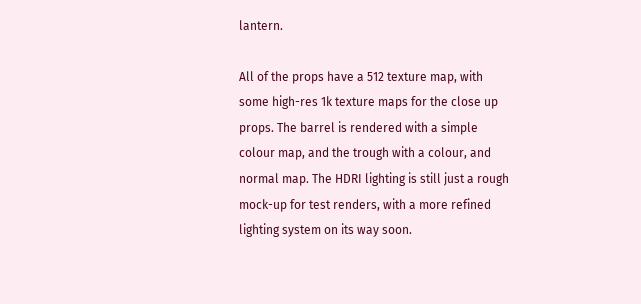lantern.

All of the props have a 512 texture map, with some high-res 1k texture maps for the close up props. The barrel is rendered with a simple colour map, and the trough with a colour, and normal map. The HDRI lighting is still just a rough mock-up for test renders, with a more refined lighting system on its way soon.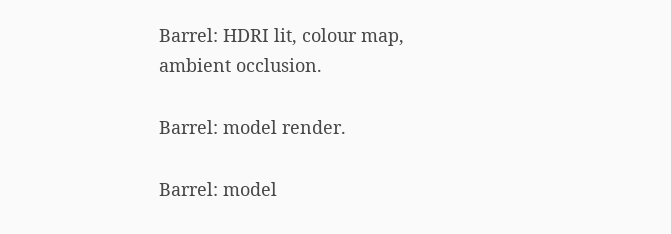Barrel: HDRI lit, colour map, ambient occlusion.

Barrel: model render.

Barrel: model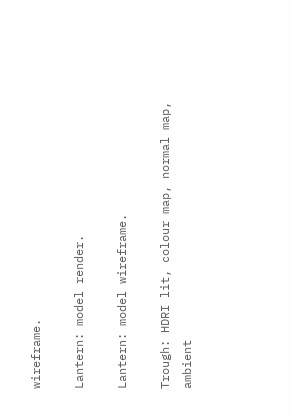wireframe.

Lantern: model render.

Lantern: model wireframe.

Trough: HDRI lit, colour map, normal map, ambient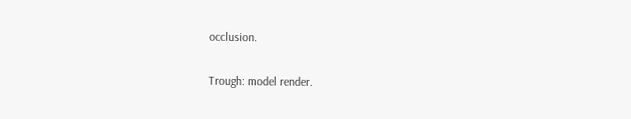occlusion.

Trough: model render.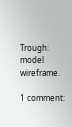Trough: model wireframe.

1 comment: